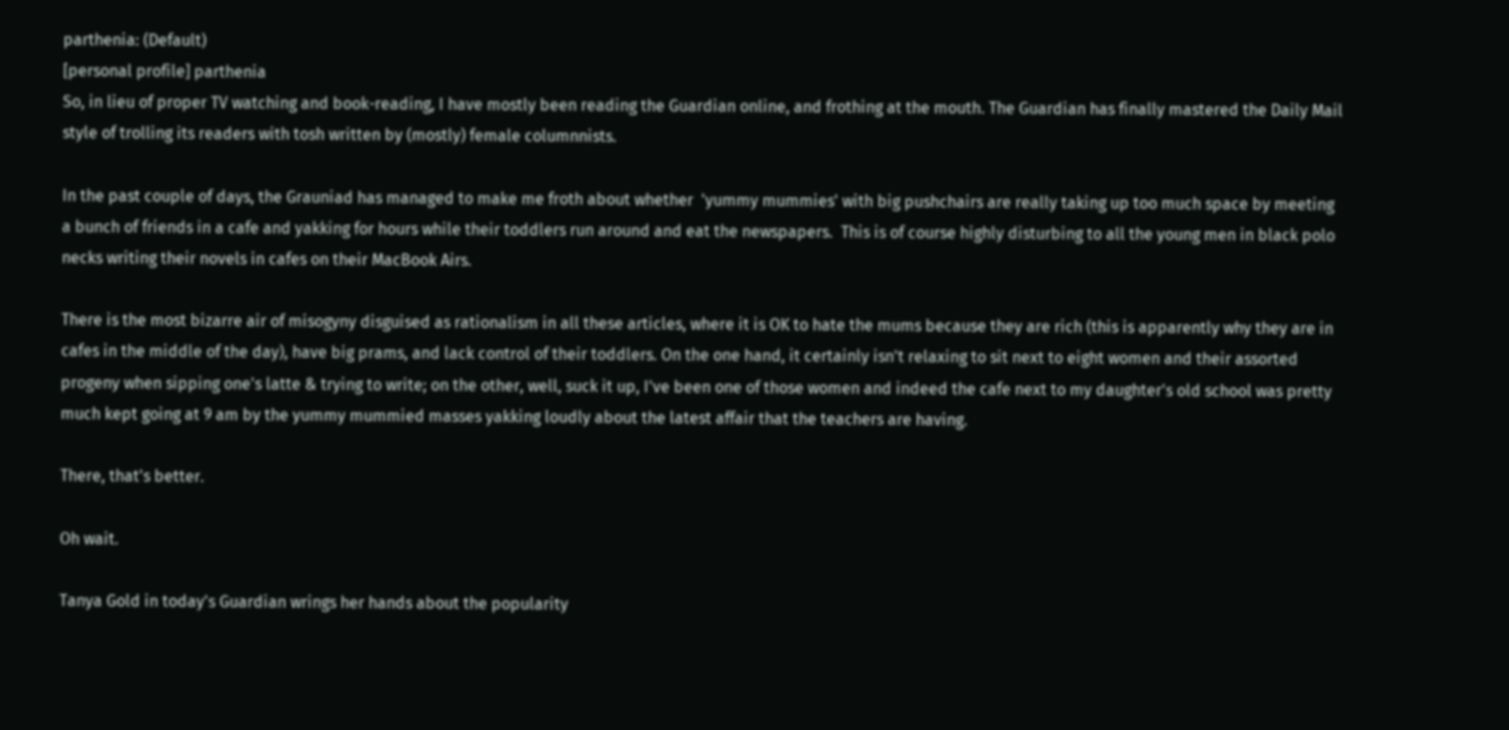parthenia: (Default)
[personal profile] parthenia
So, in lieu of proper TV watching and book-reading, I have mostly been reading the Guardian online, and frothing at the mouth. The Guardian has finally mastered the Daily Mail style of trolling its readers with tosh written by (mostly) female columnnists.

In the past couple of days, the Grauniad has managed to make me froth about whether  'yummy mummies' with big pushchairs are really taking up too much space by meeting a bunch of friends in a cafe and yakking for hours while their toddlers run around and eat the newspapers.  This is of course highly disturbing to all the young men in black polo necks writing their novels in cafes on their MacBook Airs.

There is the most bizarre air of misogyny disguised as rationalism in all these articles, where it is OK to hate the mums because they are rich (this is apparently why they are in cafes in the middle of the day), have big prams, and lack control of their toddlers. On the one hand, it certainly isn't relaxing to sit next to eight women and their assorted progeny when sipping one's latte & trying to write; on the other, well, suck it up, I've been one of those women and indeed the cafe next to my daughter's old school was pretty much kept going at 9 am by the yummy mummied masses yakking loudly about the latest affair that the teachers are having.

There, that's better.

Oh wait.

Tanya Gold in today's Guardian wrings her hands about the popularity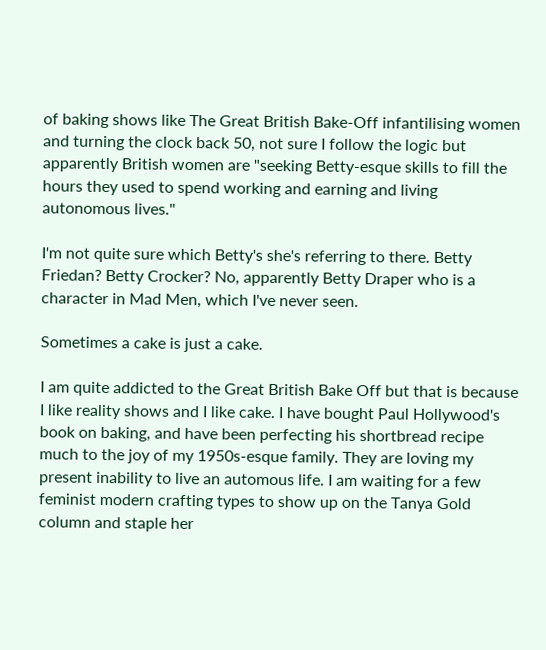of baking shows like The Great British Bake-Off infantilising women and turning the clock back 50, not sure I follow the logic but apparently British women are "seeking Betty-esque skills to fill the hours they used to spend working and earning and living autonomous lives."

I'm not quite sure which Betty's she's referring to there. Betty Friedan? Betty Crocker? No, apparently Betty Draper who is a character in Mad Men, which I've never seen.

Sometimes a cake is just a cake.

I am quite addicted to the Great British Bake Off but that is because I like reality shows and I like cake. I have bought Paul Hollywood's book on baking, and have been perfecting his shortbread recipe much to the joy of my 1950s-esque family. They are loving my present inability to live an automous life. I am waiting for a few feminist modern crafting types to show up on the Tanya Gold column and staple her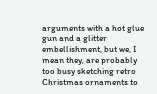arguments with a hot glue gun and a glitter embellishment, but we, I mean they, are probably too busy sketching retro Christmas ornaments to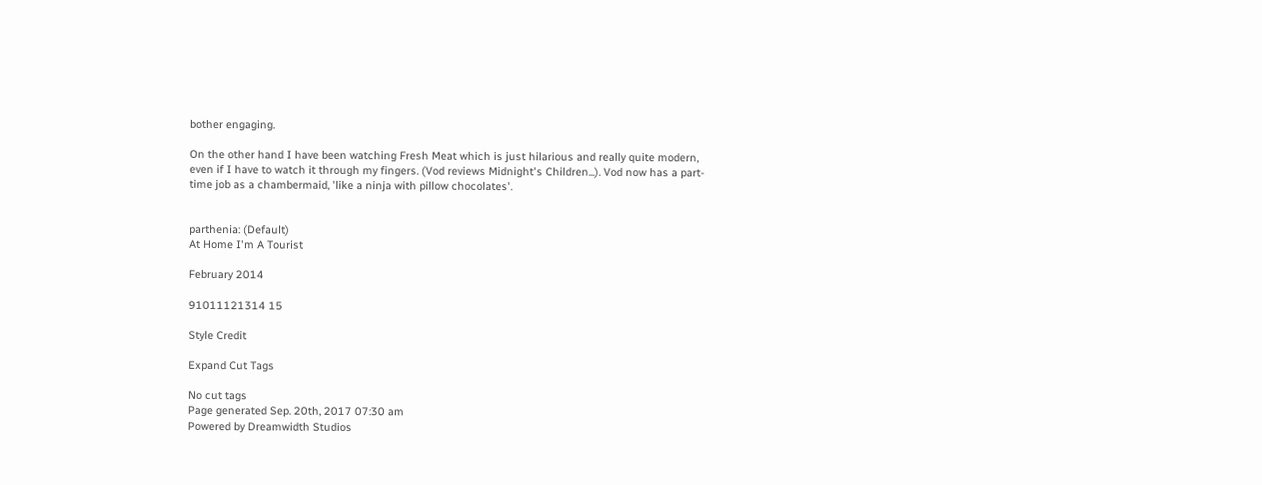bother engaging.

On the other hand I have been watching Fresh Meat which is just hilarious and really quite modern, even if I have to watch it through my fingers. (Vod reviews Midnight's Children...). Vod now has a part-time job as a chambermaid, 'like a ninja with pillow chocolates'.


parthenia: (Default)
At Home I'm A Tourist

February 2014

91011121314 15

Style Credit

Expand Cut Tags

No cut tags
Page generated Sep. 20th, 2017 07:30 am
Powered by Dreamwidth Studios